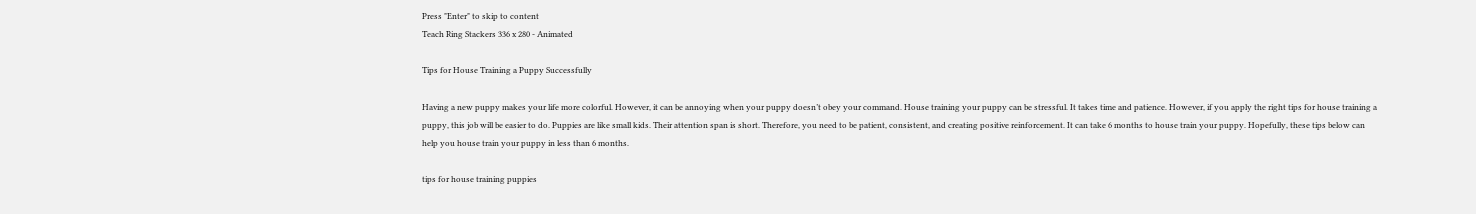Press "Enter" to skip to content
Teach Ring Stackers 336 x 280 - Animated

Tips for House Training a Puppy Successfully

Having a new puppy makes your life more colorful. However, it can be annoying when your puppy doesn’t obey your command. House training your puppy can be stressful. It takes time and patience. However, if you apply the right tips for house training a puppy, this job will be easier to do. Puppies are like small kids. Their attention span is short. Therefore, you need to be patient, consistent, and creating positive reinforcement. It can take 6 months to house train your puppy. Hopefully, these tips below can help you house train your puppy in less than 6 months.

tips for house training puppies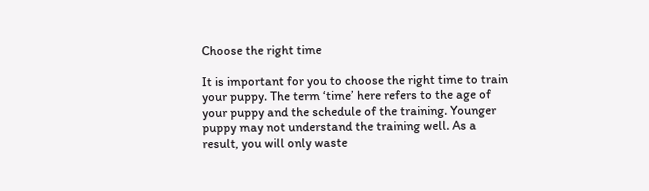Choose the right time

It is important for you to choose the right time to train your puppy. The term ‘time’ here refers to the age of your puppy and the schedule of the training. Younger puppy may not understand the training well. As a result, you will only waste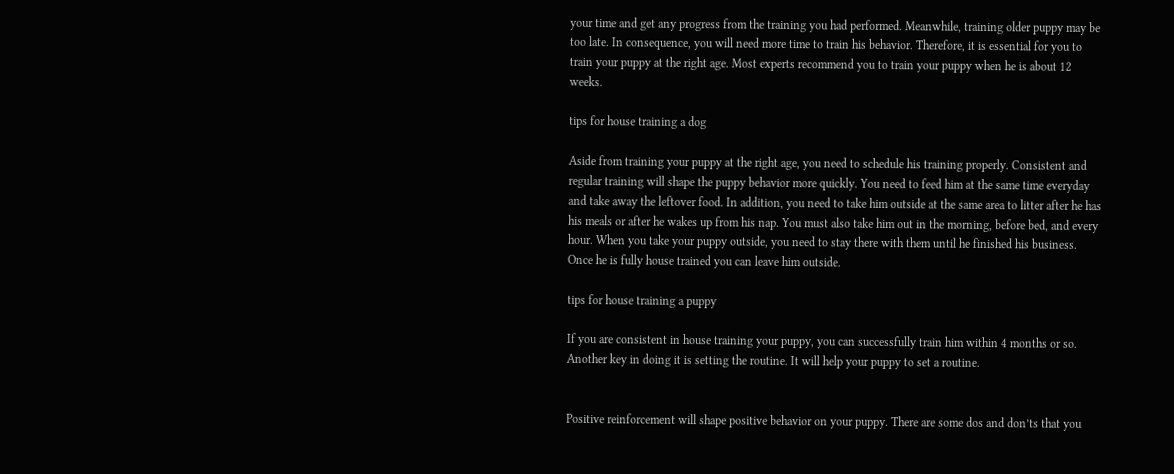your time and get any progress from the training you had performed. Meanwhile, training older puppy may be too late. In consequence, you will need more time to train his behavior. Therefore, it is essential for you to train your puppy at the right age. Most experts recommend you to train your puppy when he is about 12 weeks.

tips for house training a dog

Aside from training your puppy at the right age, you need to schedule his training properly. Consistent and regular training will shape the puppy behavior more quickly. You need to feed him at the same time everyday and take away the leftover food. In addition, you need to take him outside at the same area to litter after he has his meals or after he wakes up from his nap. You must also take him out in the morning, before bed, and every hour. When you take your puppy outside, you need to stay there with them until he finished his business. Once he is fully house trained you can leave him outside.

tips for house training a puppy

If you are consistent in house training your puppy, you can successfully train him within 4 months or so. Another key in doing it is setting the routine. It will help your puppy to set a routine.


Positive reinforcement will shape positive behavior on your puppy. There are some dos and don’ts that you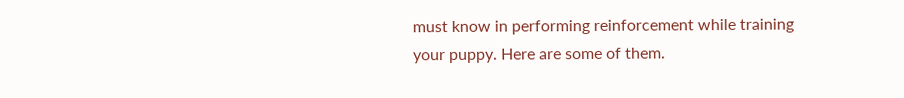must know in performing reinforcement while training your puppy. Here are some of them.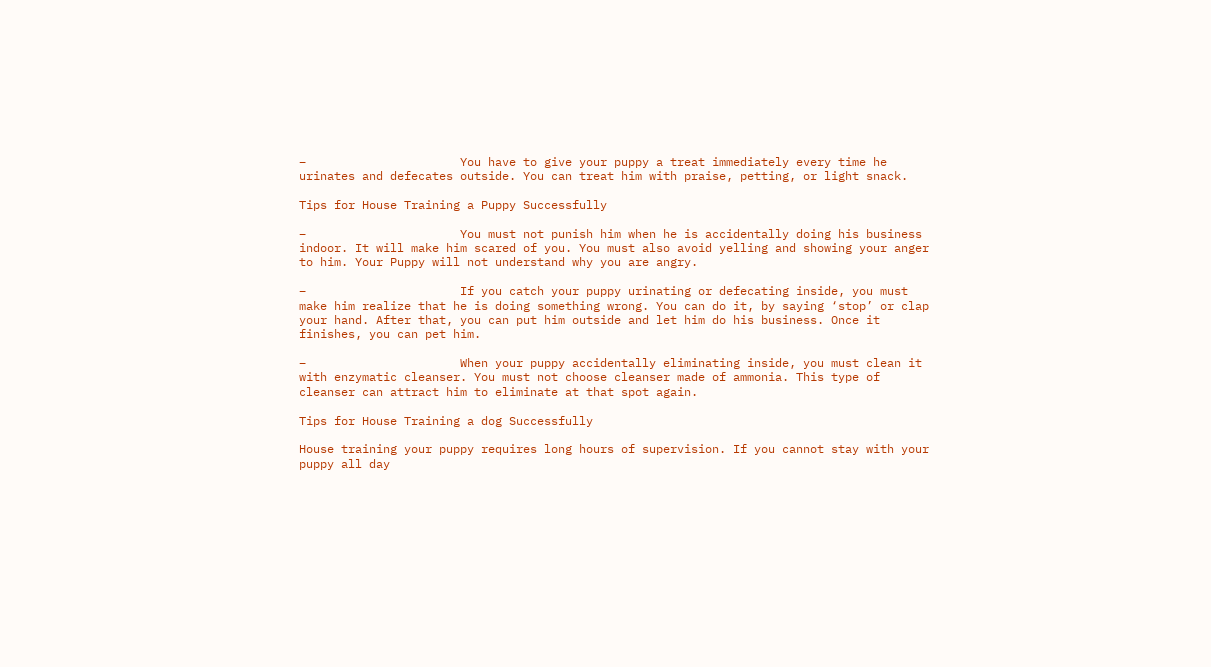–                      You have to give your puppy a treat immediately every time he urinates and defecates outside. You can treat him with praise, petting, or light snack.

Tips for House Training a Puppy Successfully

–                      You must not punish him when he is accidentally doing his business indoor. It will make him scared of you. You must also avoid yelling and showing your anger to him. Your Puppy will not understand why you are angry.

–                      If you catch your puppy urinating or defecating inside, you must make him realize that he is doing something wrong. You can do it, by saying ‘stop’ or clap your hand. After that, you can put him outside and let him do his business. Once it finishes, you can pet him.

–                      When your puppy accidentally eliminating inside, you must clean it with enzymatic cleanser. You must not choose cleanser made of ammonia. This type of cleanser can attract him to eliminate at that spot again.

Tips for House Training a dog Successfully

House training your puppy requires long hours of supervision. If you cannot stay with your puppy all day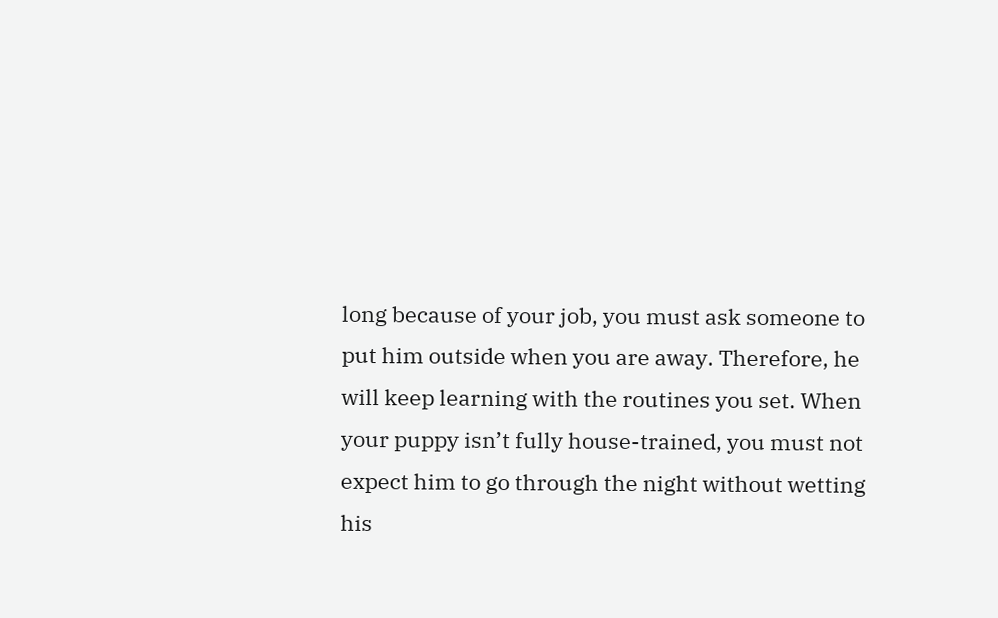long because of your job, you must ask someone to put him outside when you are away. Therefore, he will keep learning with the routines you set. When your puppy isn’t fully house-trained, you must not expect him to go through the night without wetting his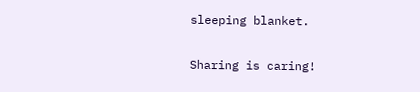sleeping blanket.

Sharing is caring!